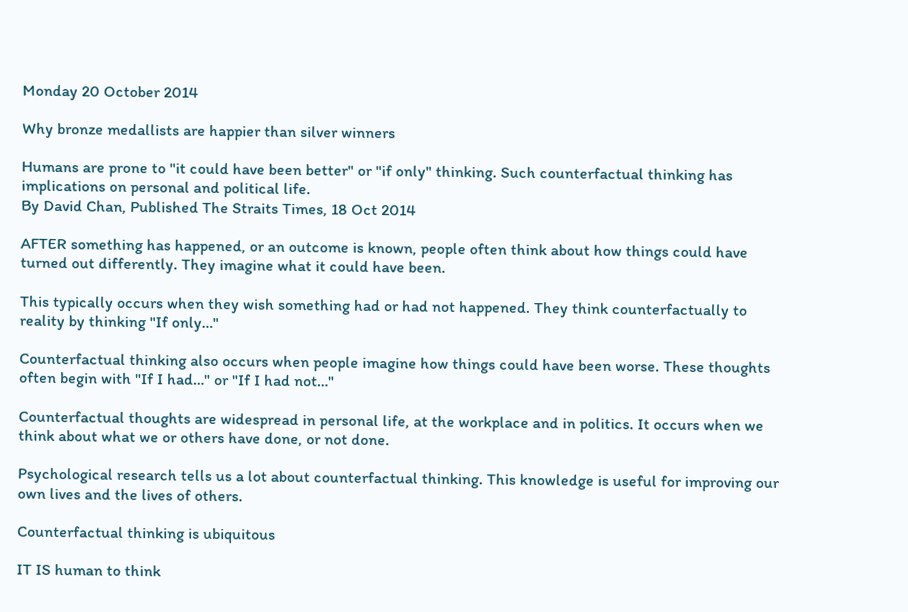Monday 20 October 2014

Why bronze medallists are happier than silver winners

Humans are prone to "it could have been better" or "if only" thinking. Such counterfactual thinking has implications on personal and political life.
By David Chan, Published The Straits Times, 18 Oct 2014

AFTER something has happened, or an outcome is known, people often think about how things could have turned out differently. They imagine what it could have been.

This typically occurs when they wish something had or had not happened. They think counterfactually to reality by thinking "If only…"

Counterfactual thinking also occurs when people imagine how things could have been worse. These thoughts often begin with "If I had…" or "If I had not…"

Counterfactual thoughts are widespread in personal life, at the workplace and in politics. It occurs when we think about what we or others have done, or not done.

Psychological research tells us a lot about counterfactual thinking. This knowledge is useful for improving our own lives and the lives of others.

Counterfactual thinking is ubiquitous

IT IS human to think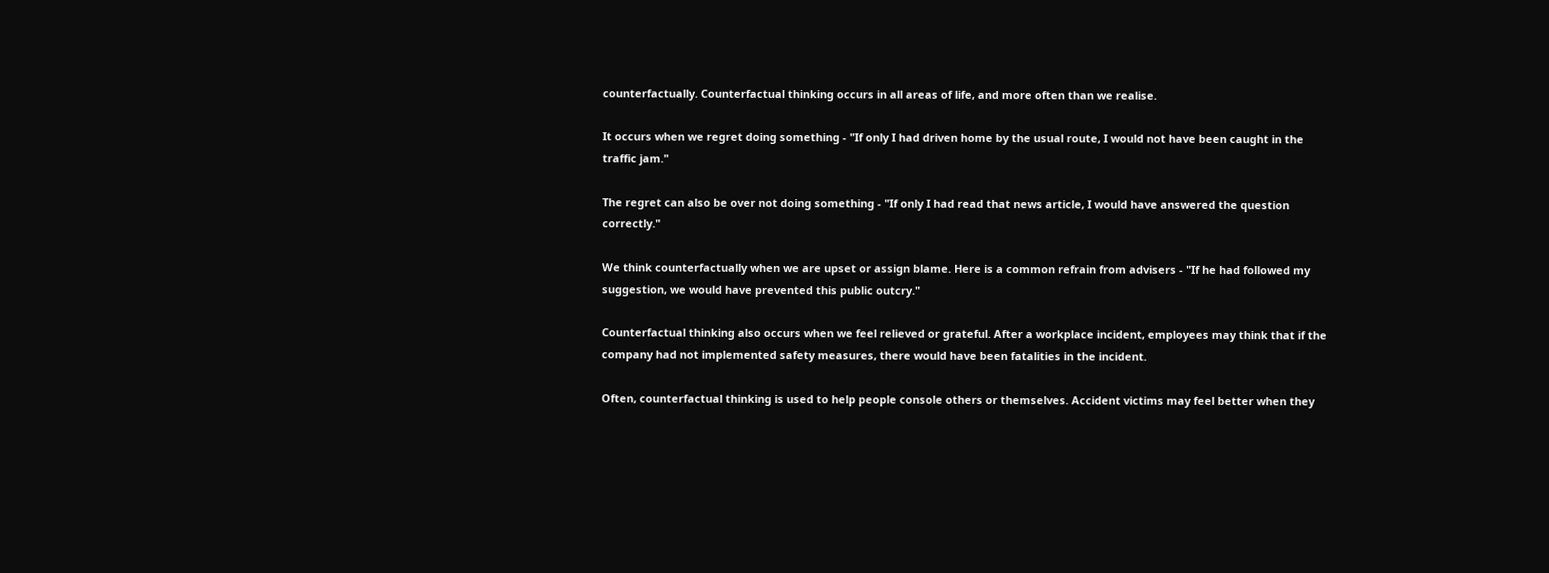counterfactually. Counterfactual thinking occurs in all areas of life, and more often than we realise.

It occurs when we regret doing something - "If only I had driven home by the usual route, I would not have been caught in the traffic jam."

The regret can also be over not doing something - "If only I had read that news article, I would have answered the question correctly."

We think counterfactually when we are upset or assign blame. Here is a common refrain from advisers - "If he had followed my suggestion, we would have prevented this public outcry."

Counterfactual thinking also occurs when we feel relieved or grateful. After a workplace incident, employees may think that if the company had not implemented safety measures, there would have been fatalities in the incident.

Often, counterfactual thinking is used to help people console others or themselves. Accident victims may feel better when they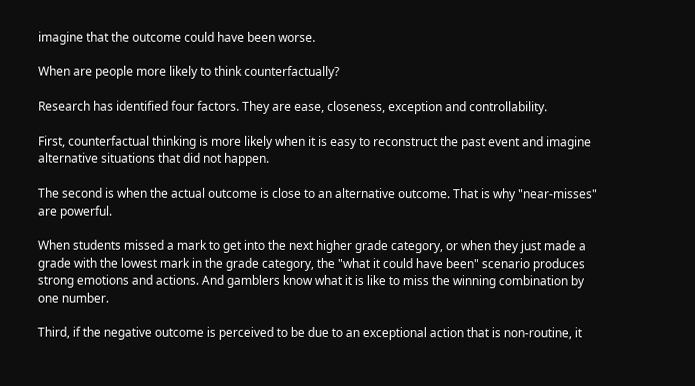imagine that the outcome could have been worse.

When are people more likely to think counterfactually?

Research has identified four factors. They are ease, closeness, exception and controllability.

First, counterfactual thinking is more likely when it is easy to reconstruct the past event and imagine alternative situations that did not happen.

The second is when the actual outcome is close to an alternative outcome. That is why "near-misses" are powerful.

When students missed a mark to get into the next higher grade category, or when they just made a grade with the lowest mark in the grade category, the "what it could have been" scenario produces strong emotions and actions. And gamblers know what it is like to miss the winning combination by one number.

Third, if the negative outcome is perceived to be due to an exceptional action that is non-routine, it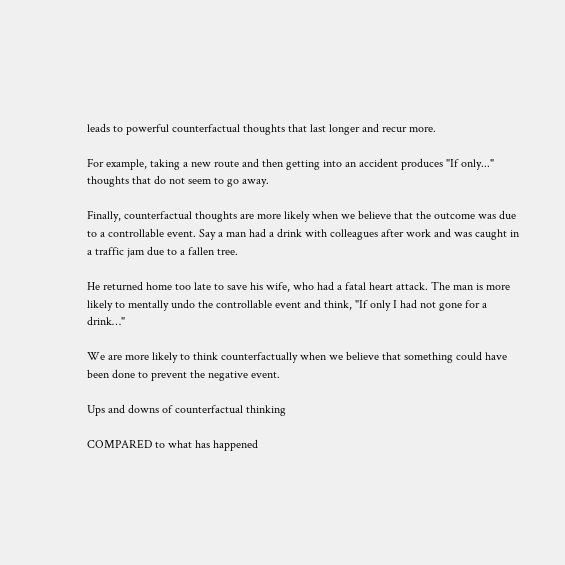leads to powerful counterfactual thoughts that last longer and recur more.

For example, taking a new route and then getting into an accident produces "If only..." thoughts that do not seem to go away.

Finally, counterfactual thoughts are more likely when we believe that the outcome was due to a controllable event. Say a man had a drink with colleagues after work and was caught in a traffic jam due to a fallen tree.

He returned home too late to save his wife, who had a fatal heart attack. The man is more likely to mentally undo the controllable event and think, "If only I had not gone for a drink…"

We are more likely to think counterfactually when we believe that something could have been done to prevent the negative event.

Ups and downs of counterfactual thinking

COMPARED to what has happened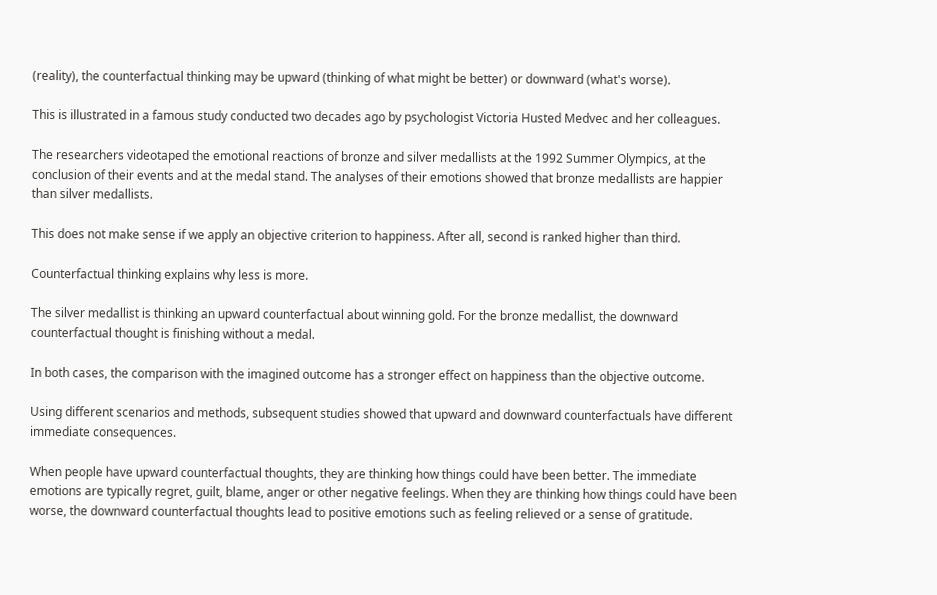(reality), the counterfactual thinking may be upward (thinking of what might be better) or downward (what's worse).

This is illustrated in a famous study conducted two decades ago by psychologist Victoria Husted Medvec and her colleagues.

The researchers videotaped the emotional reactions of bronze and silver medallists at the 1992 Summer Olympics, at the conclusion of their events and at the medal stand. The analyses of their emotions showed that bronze medallists are happier than silver medallists.

This does not make sense if we apply an objective criterion to happiness. After all, second is ranked higher than third.

Counterfactual thinking explains why less is more.

The silver medallist is thinking an upward counterfactual about winning gold. For the bronze medallist, the downward counterfactual thought is finishing without a medal.

In both cases, the comparison with the imagined outcome has a stronger effect on happiness than the objective outcome.

Using different scenarios and methods, subsequent studies showed that upward and downward counterfactuals have different immediate consequences.

When people have upward counterfactual thoughts, they are thinking how things could have been better. The immediate emotions are typically regret, guilt, blame, anger or other negative feelings. When they are thinking how things could have been worse, the downward counterfactual thoughts lead to positive emotions such as feeling relieved or a sense of gratitude.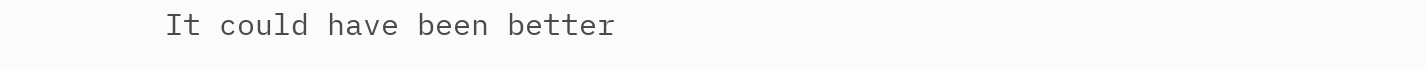It could have been better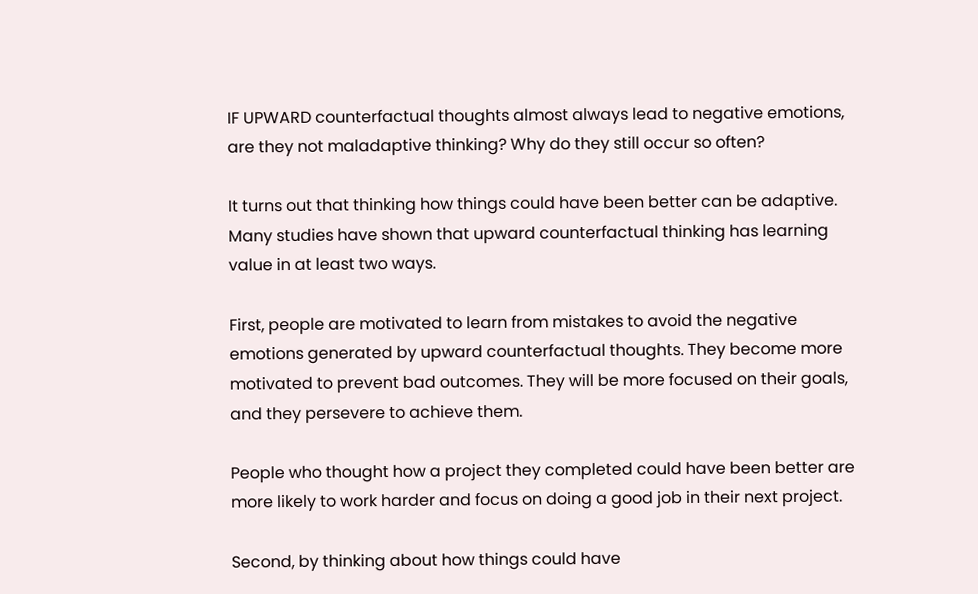IF UPWARD counterfactual thoughts almost always lead to negative emotions, are they not maladaptive thinking? Why do they still occur so often?

It turns out that thinking how things could have been better can be adaptive. Many studies have shown that upward counterfactual thinking has learning value in at least two ways.

First, people are motivated to learn from mistakes to avoid the negative emotions generated by upward counterfactual thoughts. They become more motivated to prevent bad outcomes. They will be more focused on their goals, and they persevere to achieve them.

People who thought how a project they completed could have been better are more likely to work harder and focus on doing a good job in their next project.

Second, by thinking about how things could have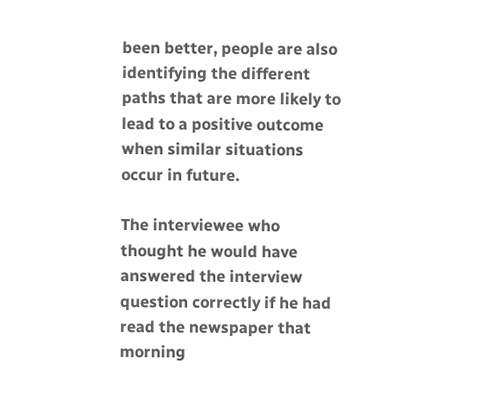been better, people are also identifying the different paths that are more likely to lead to a positive outcome when similar situations occur in future.

The interviewee who thought he would have answered the interview question correctly if he had read the newspaper that morning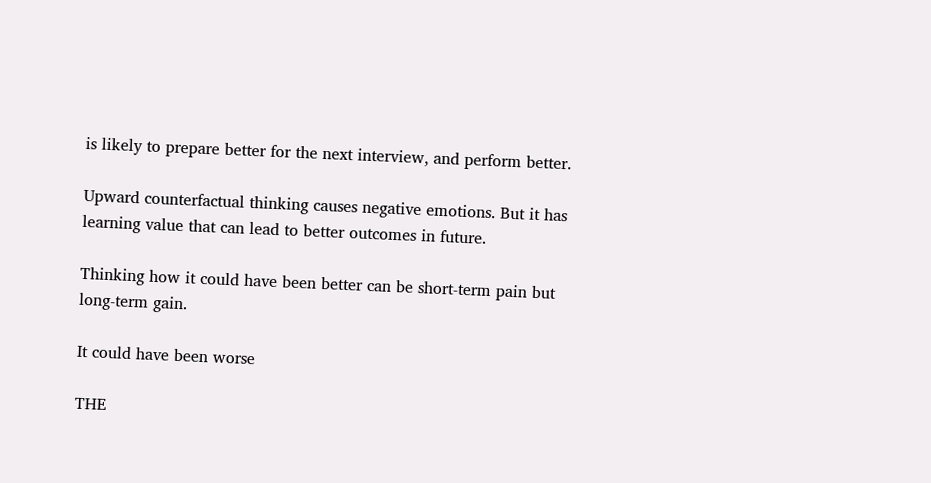is likely to prepare better for the next interview, and perform better.

Upward counterfactual thinking causes negative emotions. But it has learning value that can lead to better outcomes in future.

Thinking how it could have been better can be short-term pain but long-term gain.

It could have been worse

THE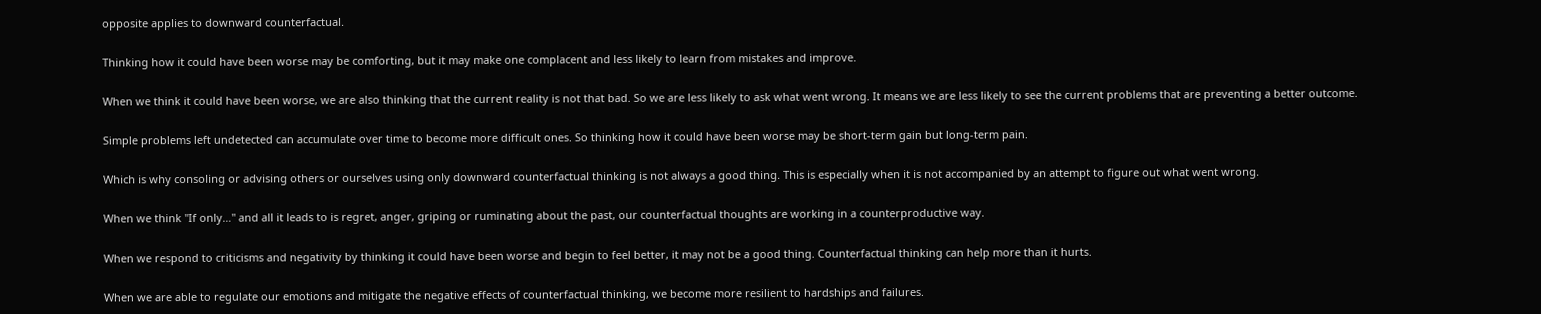opposite applies to downward counterfactual.

Thinking how it could have been worse may be comforting, but it may make one complacent and less likely to learn from mistakes and improve.

When we think it could have been worse, we are also thinking that the current reality is not that bad. So we are less likely to ask what went wrong. It means we are less likely to see the current problems that are preventing a better outcome.

Simple problems left undetected can accumulate over time to become more difficult ones. So thinking how it could have been worse may be short-term gain but long-term pain.

Which is why consoling or advising others or ourselves using only downward counterfactual thinking is not always a good thing. This is especially when it is not accompanied by an attempt to figure out what went wrong.

When we think "If only…" and all it leads to is regret, anger, griping or ruminating about the past, our counterfactual thoughts are working in a counterproductive way.

When we respond to criticisms and negativity by thinking it could have been worse and begin to feel better, it may not be a good thing. Counterfactual thinking can help more than it hurts.

When we are able to regulate our emotions and mitigate the negative effects of counterfactual thinking, we become more resilient to hardships and failures.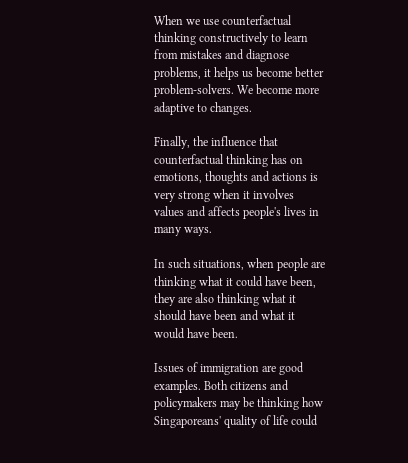When we use counterfactual thinking constructively to learn from mistakes and diagnose problems, it helps us become better problem-solvers. We become more adaptive to changes.

Finally, the influence that counterfactual thinking has on emotions, thoughts and actions is very strong when it involves values and affects people's lives in many ways.

In such situations, when people are thinking what it could have been, they are also thinking what it should have been and what it would have been.

Issues of immigration are good examples. Both citizens and policymakers may be thinking how Singaporeans' quality of life could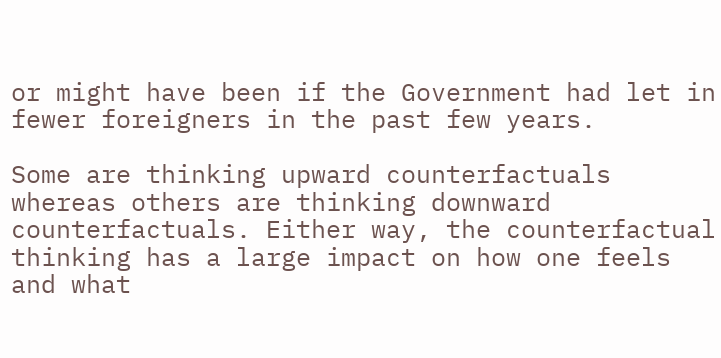or might have been if the Government had let in fewer foreigners in the past few years.

Some are thinking upward counterfactuals whereas others are thinking downward counterfactuals. Either way, the counterfactual thinking has a large impact on how one feels and what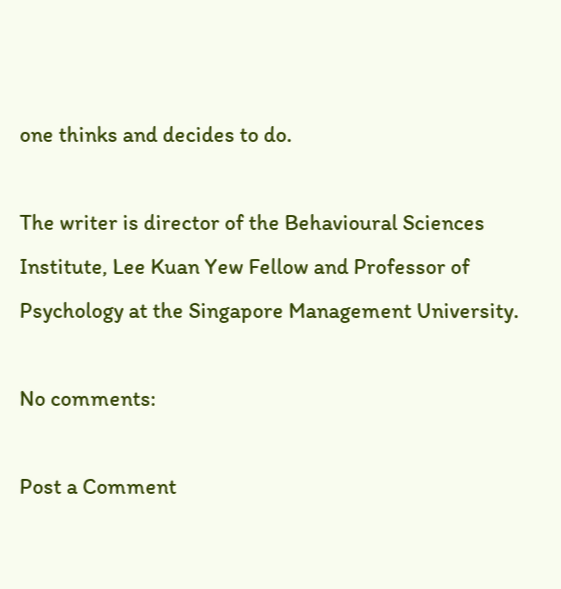one thinks and decides to do.

The writer is director of the Behavioural Sciences Institute, Lee Kuan Yew Fellow and Professor of Psychology at the Singapore Management University.

No comments:

Post a Comment